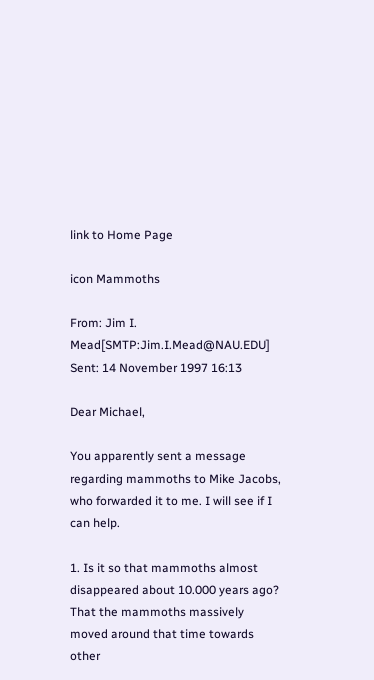link to Home Page

icon Mammoths

From: Jim I. Mead[SMTP:Jim.I.Mead@NAU.EDU]
Sent: 14 November 1997 16:13

Dear Michael,

You apparently sent a message regarding mammoths to Mike Jacobs, who forwarded it to me. I will see if I can help.

1. Is it so that mammoths almost disappeared about 10.000 years ago? That the mammoths massively moved around that time towards other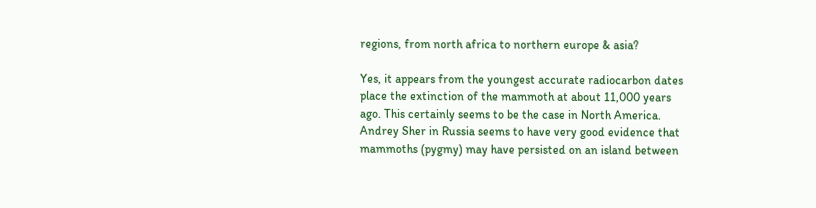regions, from north africa to northern europe & asia?

Yes, it appears from the youngest accurate radiocarbon dates place the extinction of the mammoth at about 11,000 years ago. This certainly seems to be the case in North America. Andrey Sher in Russia seems to have very good evidence that mammoths (pygmy) may have persisted on an island between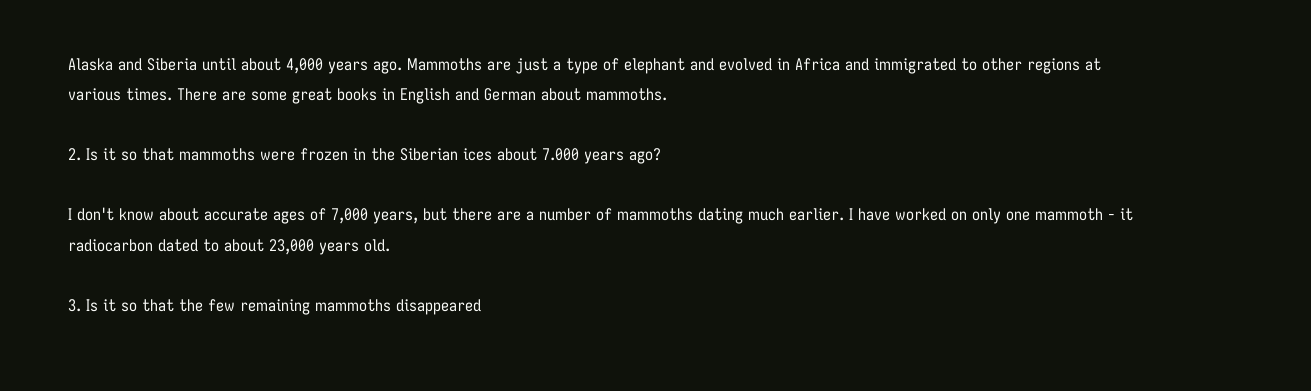Alaska and Siberia until about 4,000 years ago. Mammoths are just a type of elephant and evolved in Africa and immigrated to other regions at various times. There are some great books in English and German about mammoths.

2. Is it so that mammoths were frozen in the Siberian ices about 7.000 years ago?

I don't know about accurate ages of 7,000 years, but there are a number of mammoths dating much earlier. I have worked on only one mammoth - it radiocarbon dated to about 23,000 years old.

3. Is it so that the few remaining mammoths disappeared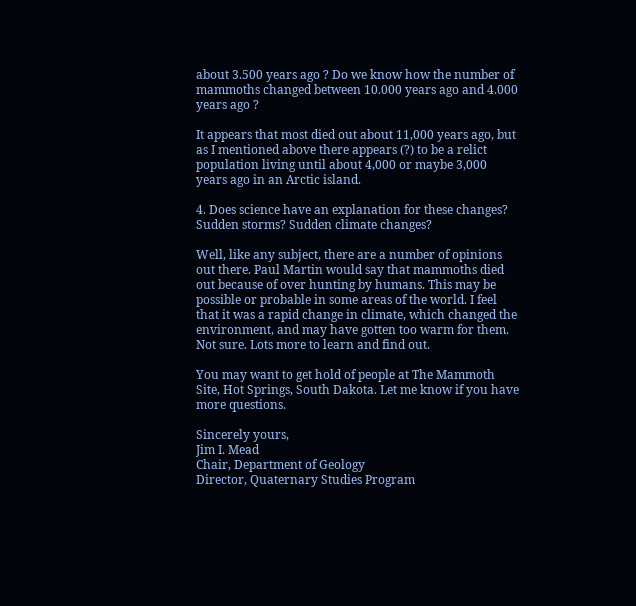about 3.500 years ago ? Do we know how the number of mammoths changed between 10.000 years ago and 4.000 years ago ?

It appears that most died out about 11,000 years ago, but as I mentioned above there appears (?) to be a relict population living until about 4,000 or maybe 3,000 years ago in an Arctic island.

4. Does science have an explanation for these changes? Sudden storms? Sudden climate changes?

Well, like any subject, there are a number of opinions out there. Paul Martin would say that mammoths died out because of over hunting by humans. This may be possible or probable in some areas of the world. I feel that it was a rapid change in climate, which changed the environment, and may have gotten too warm for them. Not sure. Lots more to learn and find out.

You may want to get hold of people at The Mammoth Site, Hot Springs, South Dakota. Let me know if you have more questions.

Sincerely yours,
Jim I. Mead
Chair, Department of Geology
Director, Quaternary Studies Program